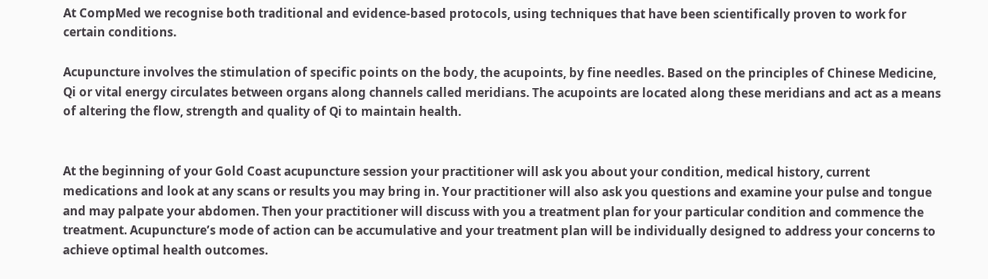At CompMed we recognise both traditional and evidence-based protocols, using techniques that have been scientifically proven to work for certain conditions.

Acupuncture involves the stimulation of specific points on the body, the acupoints, by fine needles. Based on the principles of Chinese Medicine, Qi or vital energy circulates between organs along channels called meridians. The acupoints are located along these meridians and act as a means of altering the flow, strength and quality of Qi to maintain health.


At the beginning of your Gold Coast acupuncture session your practitioner will ask you about your condition, medical history, current medications and look at any scans or results you may bring in. Your practitioner will also ask you questions and examine your pulse and tongue and may palpate your abdomen. Then your practitioner will discuss with you a treatment plan for your particular condition and commence the treatment. Acupuncture’s mode of action can be accumulative and your treatment plan will be individually designed to address your concerns to achieve optimal health outcomes.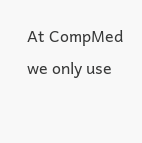At CompMed we only use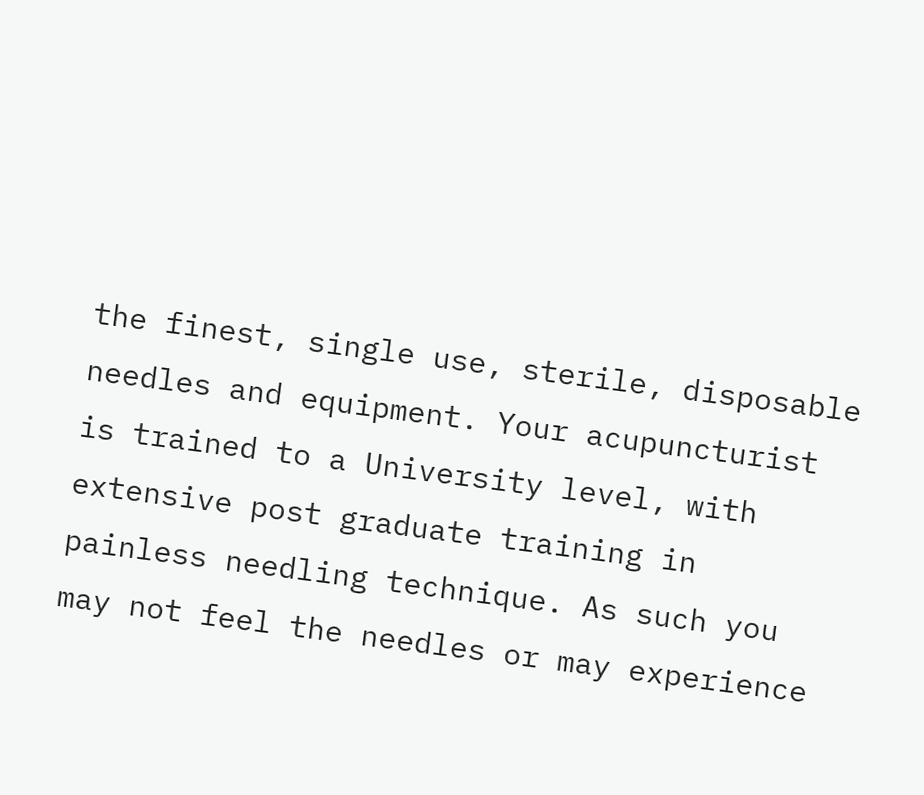the finest, single use, sterile, disposable needles and equipment. Your acupuncturist is trained to a University level, with extensive post graduate training in painless needling technique. As such you may not feel the needles or may experience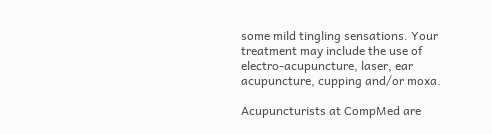some mild tingling sensations. Your treatment may include the use of electro-acupuncture, laser, ear acupuncture, cupping and/or moxa.

Acupuncturists at CompMed are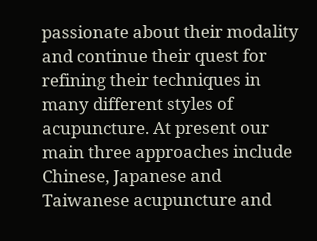passionate about their modality and continue their quest for refining their techniques in many different styles of acupuncture. At present our main three approaches include Chinese, Japanese and Taiwanese acupuncture and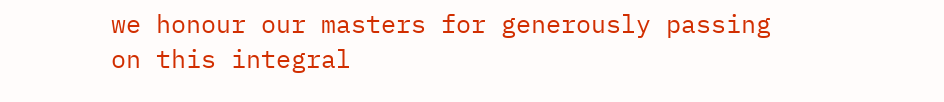we honour our masters for generously passing on this integral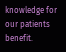knowledge for our patients benefit.